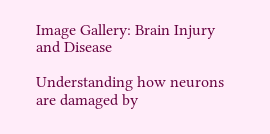Image Gallery: Brain Injury and Disease

Understanding how neurons are damaged by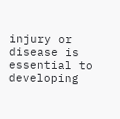injury or disease is essential to developing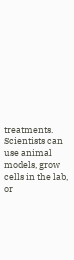treatments. Scientists can use animal models, grow cells in the lab, or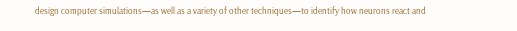design computer simulations—as well as a variety of other techniques—to identify how neurons react and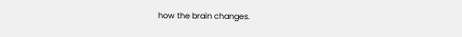how the brain changes.